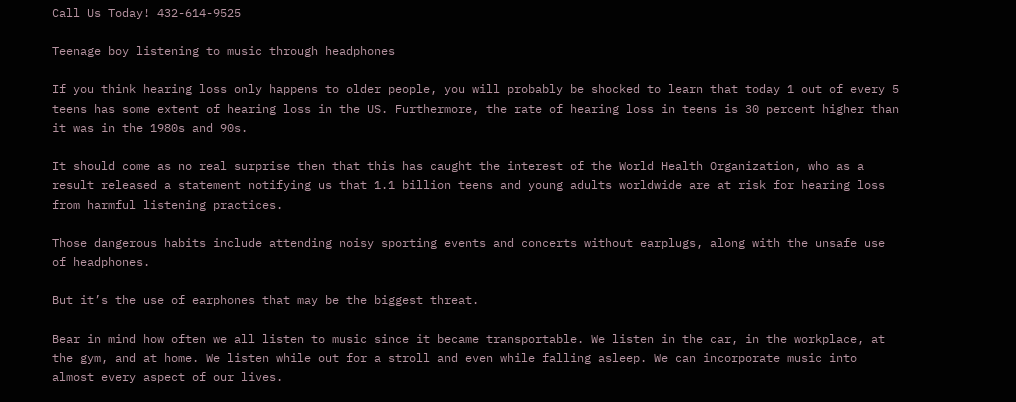Call Us Today! 432-614-9525

Teenage boy listening to music through headphones

If you think hearing loss only happens to older people, you will probably be shocked to learn that today 1 out of every 5 teens has some extent of hearing loss in the US. Furthermore, the rate of hearing loss in teens is 30 percent higher than it was in the 1980s and 90s.

It should come as no real surprise then that this has caught the interest of the World Health Organization, who as a result released a statement notifying us that 1.1 billion teens and young adults worldwide are at risk for hearing loss from harmful listening practices.

Those dangerous habits include attending noisy sporting events and concerts without earplugs, along with the unsafe use of headphones.

But it’s the use of earphones that may be the biggest threat.

Bear in mind how often we all listen to music since it became transportable. We listen in the car, in the workplace, at the gym, and at home. We listen while out for a stroll and even while falling asleep. We can incorporate music into almost every aspect of our lives.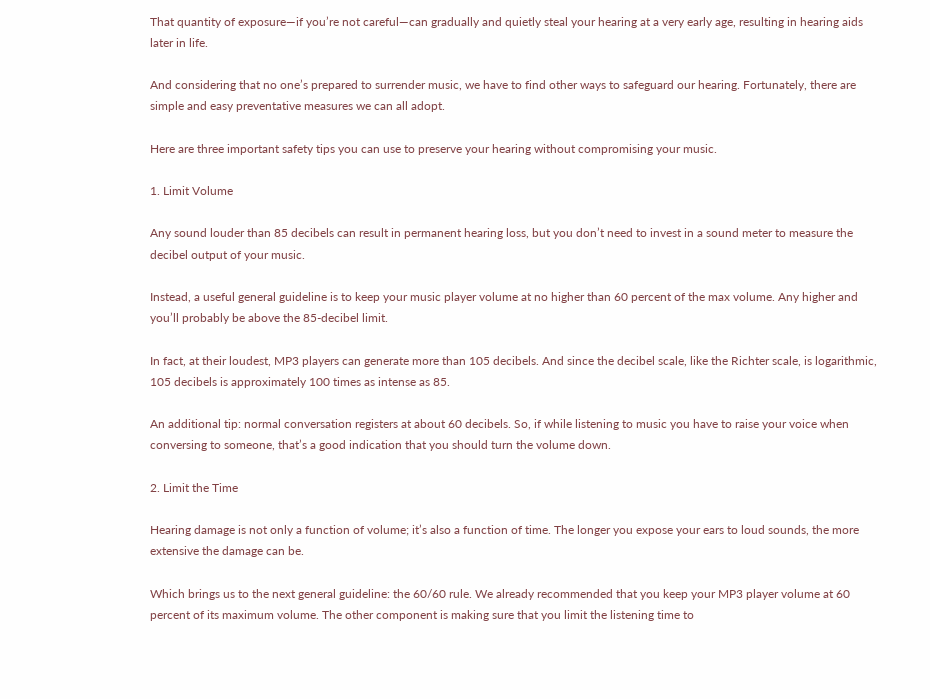That quantity of exposure—if you’re not careful—can gradually and quietly steal your hearing at a very early age, resulting in hearing aids later in life.

And considering that no one’s prepared to surrender music, we have to find other ways to safeguard our hearing. Fortunately, there are simple and easy preventative measures we can all adopt.

Here are three important safety tips you can use to preserve your hearing without compromising your music.

1. Limit Volume

Any sound louder than 85 decibels can result in permanent hearing loss, but you don’t need to invest in a sound meter to measure the decibel output of your music.

Instead, a useful general guideline is to keep your music player volume at no higher than 60 percent of the max volume. Any higher and you’ll probably be above the 85-decibel limit.

In fact, at their loudest, MP3 players can generate more than 105 decibels. And since the decibel scale, like the Richter scale, is logarithmic, 105 decibels is approximately 100 times as intense as 85.

An additional tip: normal conversation registers at about 60 decibels. So, if while listening to music you have to raise your voice when conversing to someone, that’s a good indication that you should turn the volume down.

2. Limit the Time

Hearing damage is not only a function of volume; it’s also a function of time. The longer you expose your ears to loud sounds, the more extensive the damage can be.

Which brings us to the next general guideline: the 60/60 rule. We already recommended that you keep your MP3 player volume at 60 percent of its maximum volume. The other component is making sure that you limit the listening time to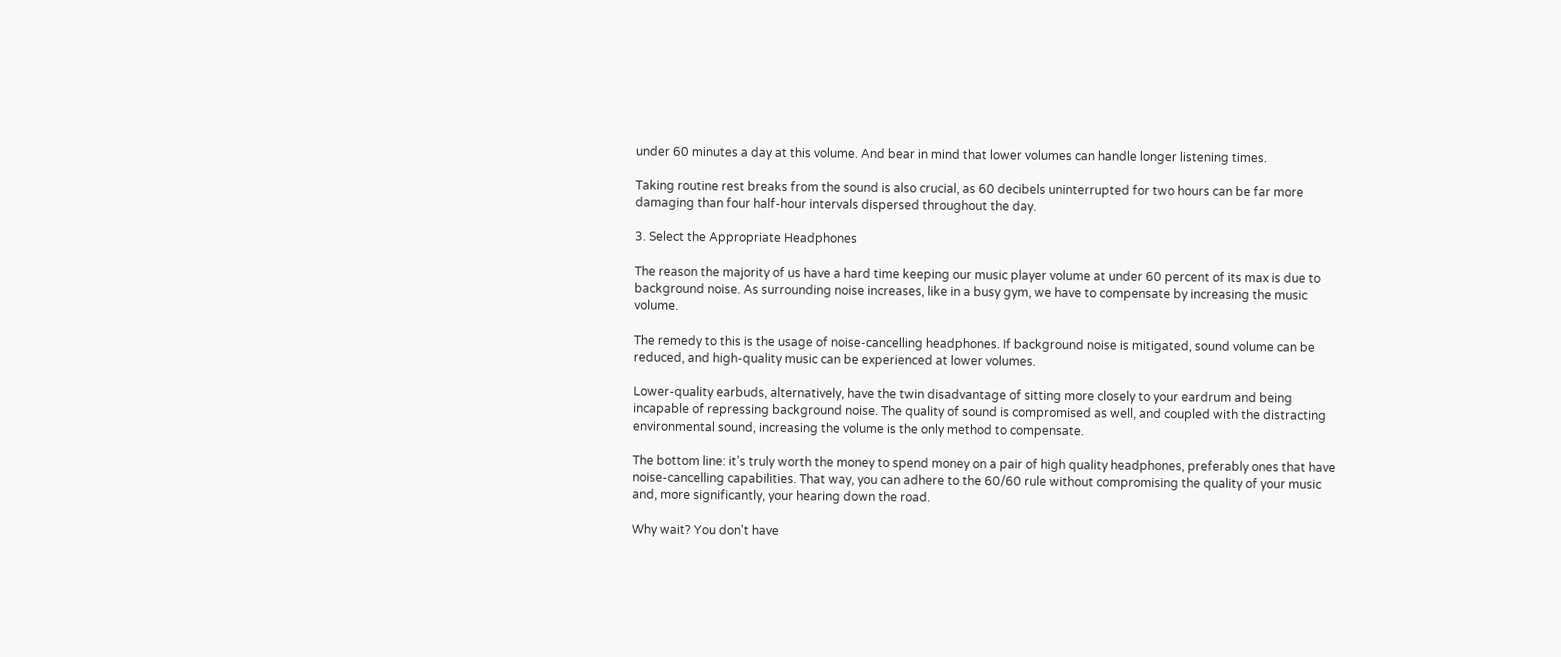under 60 minutes a day at this volume. And bear in mind that lower volumes can handle longer listening times.

Taking routine rest breaks from the sound is also crucial, as 60 decibels uninterrupted for two hours can be far more damaging than four half-hour intervals dispersed throughout the day.

3. Select the Appropriate Headphones

The reason the majority of us have a hard time keeping our music player volume at under 60 percent of its max is due to background noise. As surrounding noise increases, like in a busy gym, we have to compensate by increasing the music volume.

The remedy to this is the usage of noise-cancelling headphones. If background noise is mitigated, sound volume can be reduced, and high-quality music can be experienced at lower volumes.

Lower-quality earbuds, alternatively, have the twin disadvantage of sitting more closely to your eardrum and being incapable of repressing background noise. The quality of sound is compromised as well, and coupled with the distracting environmental sound, increasing the volume is the only method to compensate.

The bottom line: it’s truly worth the money to spend money on a pair of high quality headphones, preferably ones that have noise-cancelling capabilities. That way, you can adhere to the 60/60 rule without compromising the quality of your music and, more significantly, your hearing down the road.

Why wait? You don't have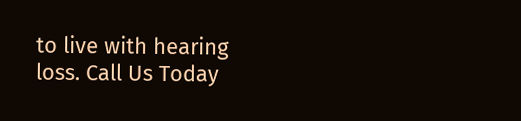to live with hearing loss. Call Us Today